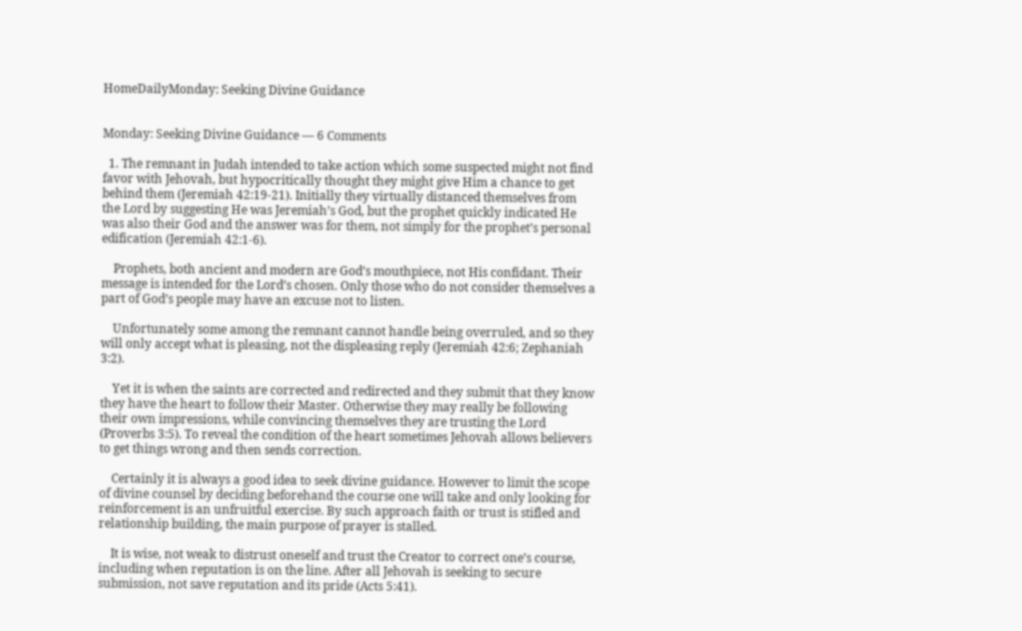HomeDailyMonday: Seeking Divine Guidance


Monday: Seeking Divine Guidance — 6 Comments

  1. The remnant in Judah intended to take action which some suspected might not find favor with Jehovah, but hypocritically thought they might give Him a chance to get behind them (Jeremiah 42:19-21). Initially they virtually distanced themselves from the Lord by suggesting He was Jeremiah’s God, but the prophet quickly indicated He was also their God and the answer was for them, not simply for the prophet’s personal edification (Jeremiah 42:1-6).

    Prophets, both ancient and modern are God’s mouthpiece, not His confidant. Their message is intended for the Lord’s chosen. Only those who do not consider themselves a part of God’s people may have an excuse not to listen.

    Unfortunately some among the remnant cannot handle being overruled, and so they will only accept what is pleasing, not the displeasing reply (Jeremiah 42:6; Zephaniah 3:2).

    Yet it is when the saints are corrected and redirected and they submit that they know they have the heart to follow their Master. Otherwise they may really be following their own impressions, while convincing themselves they are trusting the Lord (Proverbs 3:5). To reveal the condition of the heart sometimes Jehovah allows believers to get things wrong and then sends correction.

    Certainly it is always a good idea to seek divine guidance. However to limit the scope of divine counsel by deciding beforehand the course one will take and only looking for reinforcement is an unfruitful exercise. By such approach faith or trust is stifled and relationship building, the main purpose of prayer is stalled.

    It is wise, not weak to distrust oneself and trust the Creator to correct one’s course, including when reputation is on the line. After all Jehovah is seeking to secure submission, not save reputation and its pride (Acts 5:41).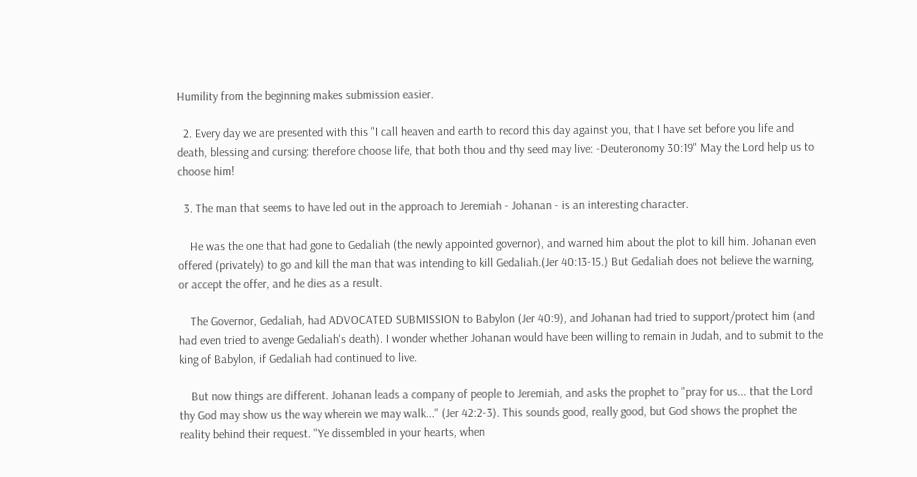Humility from the beginning makes submission easier.

  2. Every day we are presented with this "I call heaven and earth to record this day against you, that I have set before you life and death, blessing and cursing: therefore choose life, that both thou and thy seed may live: -Deuteronomy 30:19" May the Lord help us to choose him!

  3. The man that seems to have led out in the approach to Jeremiah - Johanan - is an interesting character.

    He was the one that had gone to Gedaliah (the newly appointed governor), and warned him about the plot to kill him. Johanan even offered (privately) to go and kill the man that was intending to kill Gedaliah.(Jer 40:13-15.) But Gedaliah does not believe the warning, or accept the offer, and he dies as a result.

    The Governor, Gedaliah, had ADVOCATED SUBMISSION to Babylon (Jer 40:9), and Johanan had tried to support/protect him (and had even tried to avenge Gedaliah's death). I wonder whether Johanan would have been willing to remain in Judah, and to submit to the king of Babylon, if Gedaliah had continued to live.

    But now things are different. Johanan leads a company of people to Jeremiah, and asks the prophet to "pray for us... that the Lord thy God may show us the way wherein we may walk..." (Jer 42:2-3). This sounds good, really good, but God shows the prophet the reality behind their request. "Ye dissembled in your hearts, when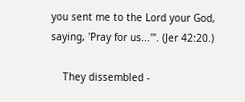you sent me to the Lord your God, saying, 'Pray for us...'". (Jer 42:20.)

    They dissembled -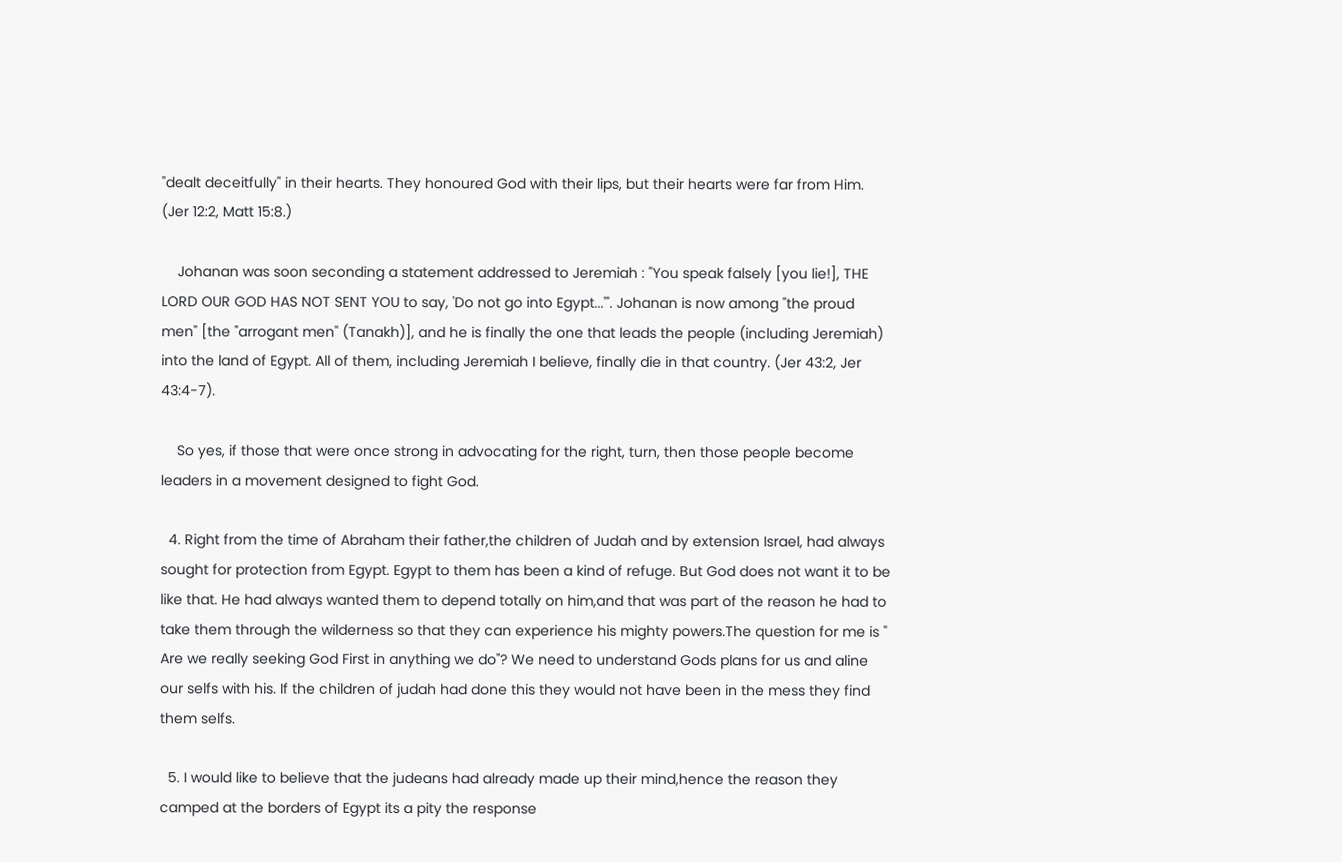"dealt deceitfully" in their hearts. They honoured God with their lips, but their hearts were far from Him. (Jer 12:2, Matt 15:8.)

    Johanan was soon seconding a statement addressed to Jeremiah : "You speak falsely [you lie!], THE LORD OUR GOD HAS NOT SENT YOU to say, 'Do not go into Egypt...'". Johanan is now among "the proud men" [the "arrogant men" (Tanakh)], and he is finally the one that leads the people (including Jeremiah) into the land of Egypt. All of them, including Jeremiah I believe, finally die in that country. (Jer 43:2, Jer 43:4-7).

    So yes, if those that were once strong in advocating for the right, turn, then those people become leaders in a movement designed to fight God.

  4. Right from the time of Abraham their father,the children of Judah and by extension Israel, had always sought for protection from Egypt. Egypt to them has been a kind of refuge. But God does not want it to be like that. He had always wanted them to depend totally on him,and that was part of the reason he had to take them through the wilderness so that they can experience his mighty powers.The question for me is " Are we really seeking God First in anything we do"? We need to understand Gods plans for us and aline our selfs with his. If the children of judah had done this they would not have been in the mess they find them selfs.

  5. I would like to believe that the judeans had already made up their mind,hence the reason they camped at the borders of Egypt its a pity the response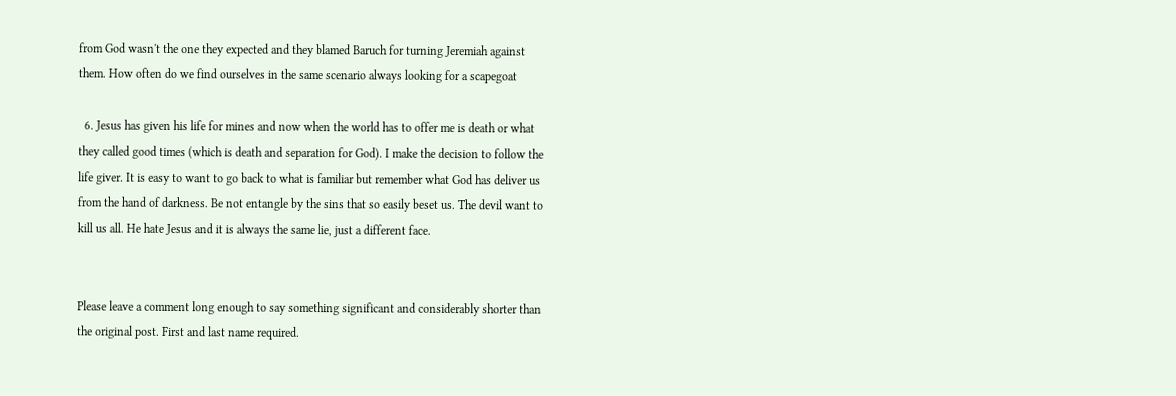from God wasn't the one they expected and they blamed Baruch for turning Jeremiah against them. How often do we find ourselves in the same scenario always looking for a scapegoat

  6. Jesus has given his life for mines and now when the world has to offer me is death or what they called good times (which is death and separation for God). I make the decision to follow the life giver. It is easy to want to go back to what is familiar but remember what God has deliver us from the hand of darkness. Be not entangle by the sins that so easily beset us. The devil want to kill us all. He hate Jesus and it is always the same lie, just a different face.


Please leave a comment long enough to say something significant and considerably shorter than the original post. First and last name required.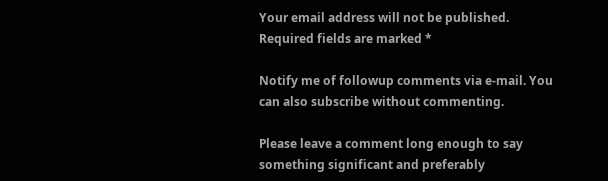Your email address will not be published. Required fields are marked *

Notify me of followup comments via e-mail. You can also subscribe without commenting.

Please leave a comment long enough to say something significant and preferably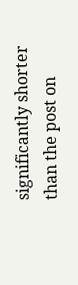significantly shorter than the post on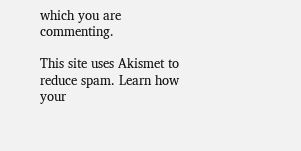which you are commenting.

This site uses Akismet to reduce spam. Learn how your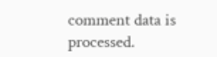comment data is processed.